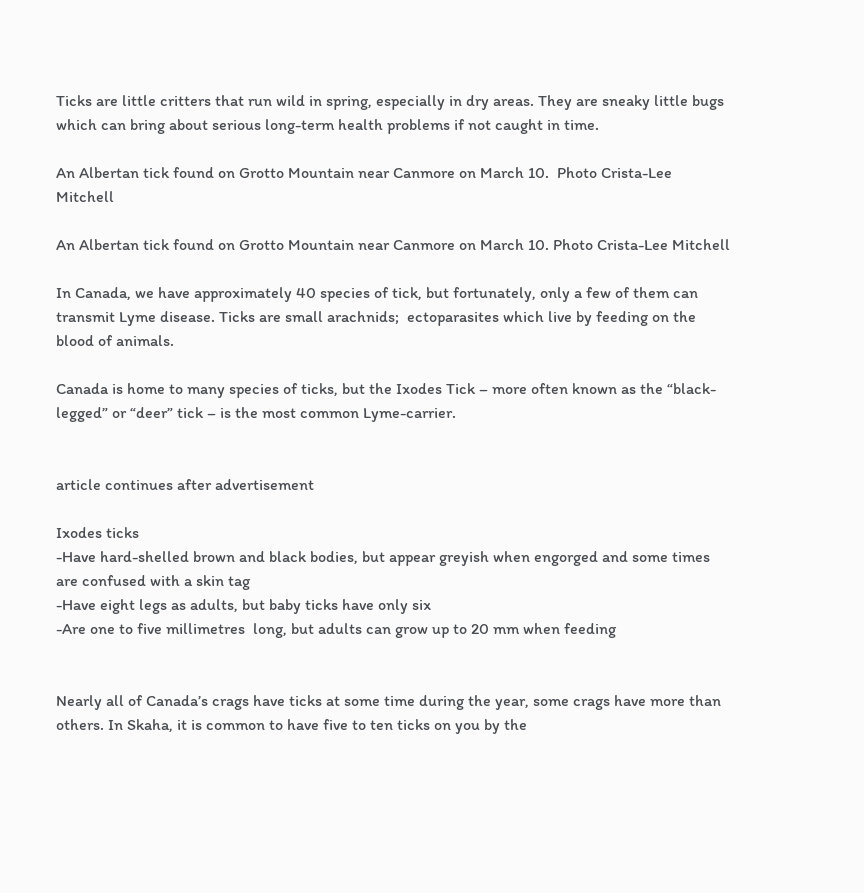Ticks are little critters that run wild in spring, especially in dry areas. They are sneaky little bugs which can bring about serious long-term health problems if not caught in time.

An Albertan tick found on Grotto Mountain near Canmore on March 10.  Photo Crista-Lee Mitchell

An Albertan tick found on Grotto Mountain near Canmore on March 10. Photo Crista-Lee Mitchell

In Canada, we have approximately 40 species of tick, but fortunately, only a few of them can transmit Lyme disease. Ticks are small arachnids;  ectoparasites which live by feeding on the blood of animals.

Canada is home to many species of ticks, but the Ixodes Tick – more often known as the “black-legged” or “deer” tick – is the most common Lyme-carrier.


article continues after advertisement

Ixodes ticks
-Have hard-shelled brown and black bodies, but appear greyish when engorged and some times are confused with a skin tag
-Have eight legs as adults, but baby ticks have only six
-Are one to five millimetres  long, but adults can grow up to 20 mm when feeding


Nearly all of Canada’s crags have ticks at some time during the year, some crags have more than others. In Skaha, it is common to have five to ten ticks on you by the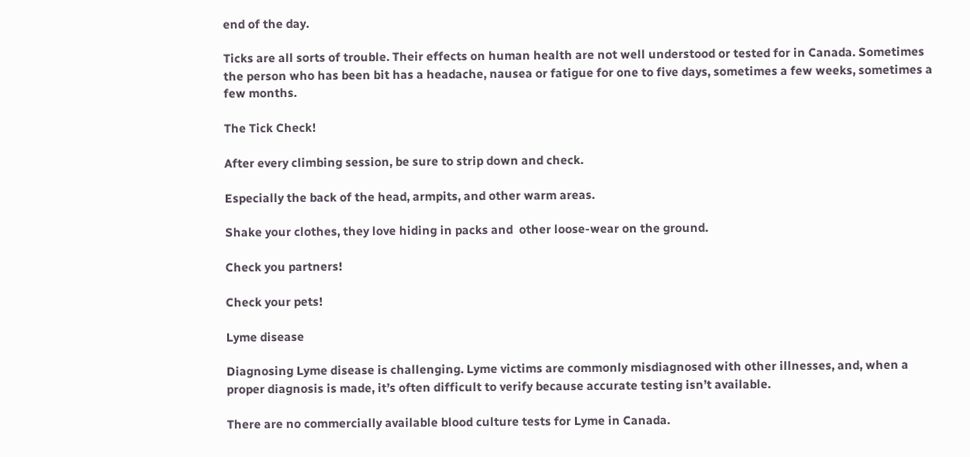end of the day.

Ticks are all sorts of trouble. Their effects on human health are not well understood or tested for in Canada. Sometimes the person who has been bit has a headache, nausea or fatigue for one to five days, sometimes a few weeks, sometimes a few months.

The Tick Check!

After every climbing session, be sure to strip down and check.

Especially the back of the head, armpits, and other warm areas.

Shake your clothes, they love hiding in packs and  other loose-wear on the ground.

Check you partners!

Check your pets!

Lyme disease

Diagnosing Lyme disease is challenging. Lyme victims are commonly misdiagnosed with other illnesses, and, when a proper diagnosis is made, it’s often difficult to verify because accurate testing isn’t available.

There are no commercially available blood culture tests for Lyme in Canada.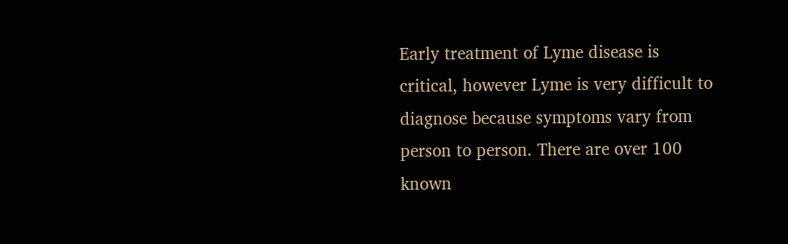Early treatment of Lyme disease is critical, however Lyme is very difficult to diagnose because symptoms vary from person to person. There are over 100 known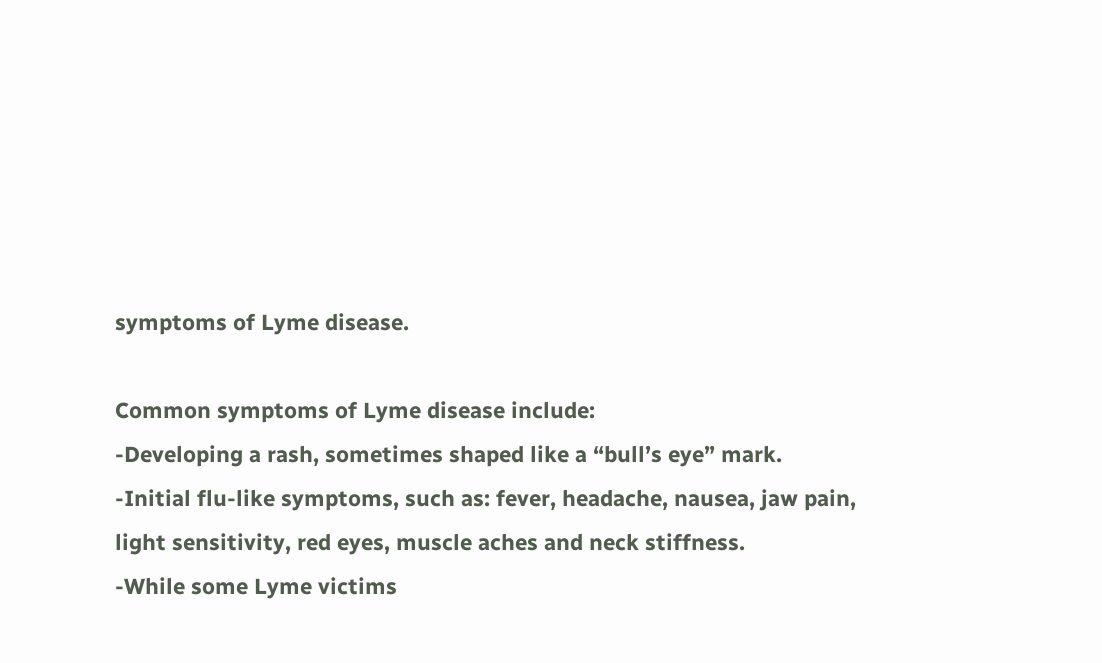symptoms of Lyme disease.

Common symptoms of Lyme disease include:
-Developing a rash, sometimes shaped like a “bull’s eye” mark.
-Initial flu-like symptoms, such as: fever, headache, nausea, jaw pain, light sensitivity, red eyes, muscle aches and neck stiffness.
-While some Lyme victims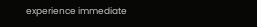experience immediate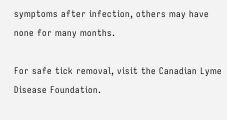symptoms after infection, others may have none for many months.

For safe tick removal, visit the Canadian Lyme Disease Foundation.